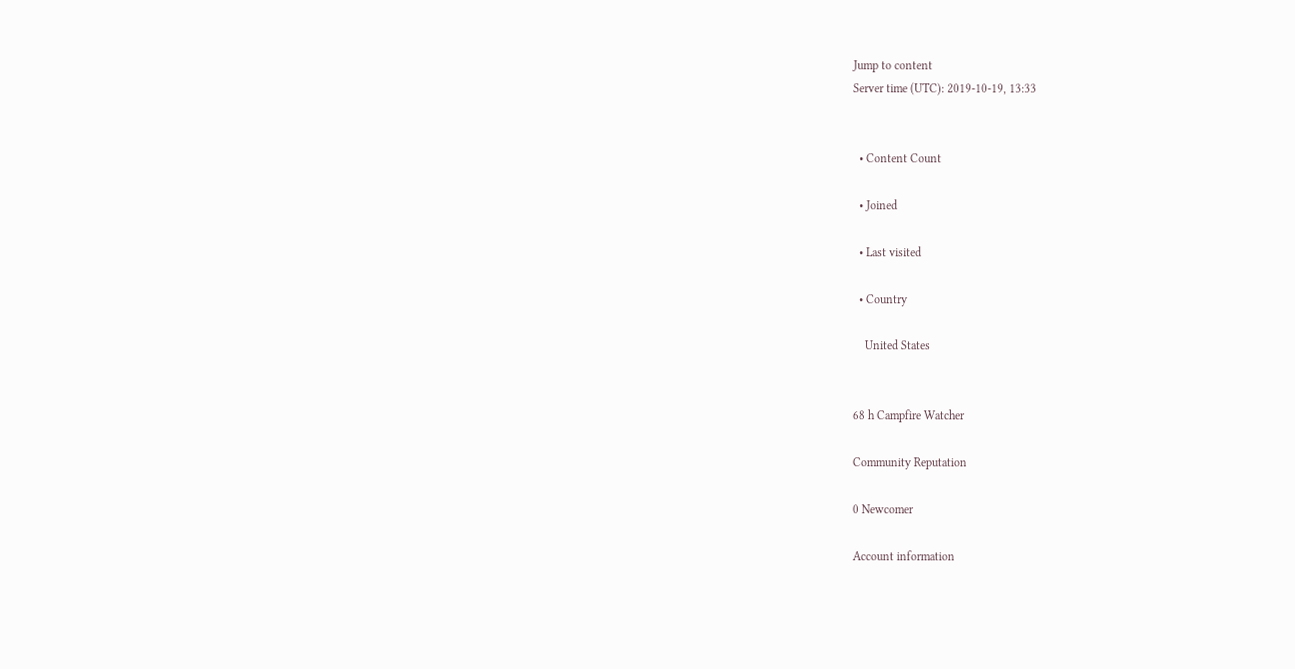Jump to content
Server time (UTC): 2019-10-19, 13:33


  • Content Count

  • Joined

  • Last visited

  • Country

    United States


68 h Campfire Watcher

Community Reputation

0 Newcomer

Account information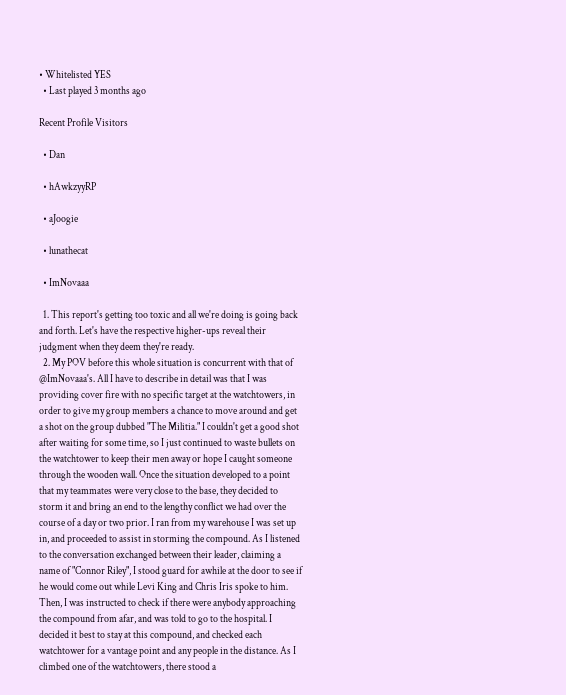• Whitelisted YES
  • Last played 3 months ago

Recent Profile Visitors

  • Dan

  • hAwkzyyRP

  • aJoogie

  • lunathecat

  • ImNovaaa

  1. This report's getting too toxic and all we're doing is going back and forth. Let's have the respective higher-ups reveal their judgment when they deem they're ready.
  2. My POV before this whole situation is concurrent with that of @ImNovaaa's. All I have to describe in detail was that I was providing cover fire with no specific target at the watchtowers, in order to give my group members a chance to move around and get a shot on the group dubbed "The Militia." I couldn't get a good shot after waiting for some time, so I just continued to waste bullets on the watchtower to keep their men away or hope I caught someone through the wooden wall. Once the situation developed to a point that my teammates were very close to the base, they decided to storm it and bring an end to the lengthy conflict we had over the course of a day or two prior. I ran from my warehouse I was set up in, and proceeded to assist in storming the compound. As I listened to the conversation exchanged between their leader, claiming a name of "Connor Riley", I stood guard for awhile at the door to see if he would come out while Levi King and Chris Iris spoke to him. Then, I was instructed to check if there were anybody approaching the compound from afar, and was told to go to the hospital. I decided it best to stay at this compound, and checked each watchtower for a vantage point and any people in the distance. As I climbed one of the watchtowers, there stood a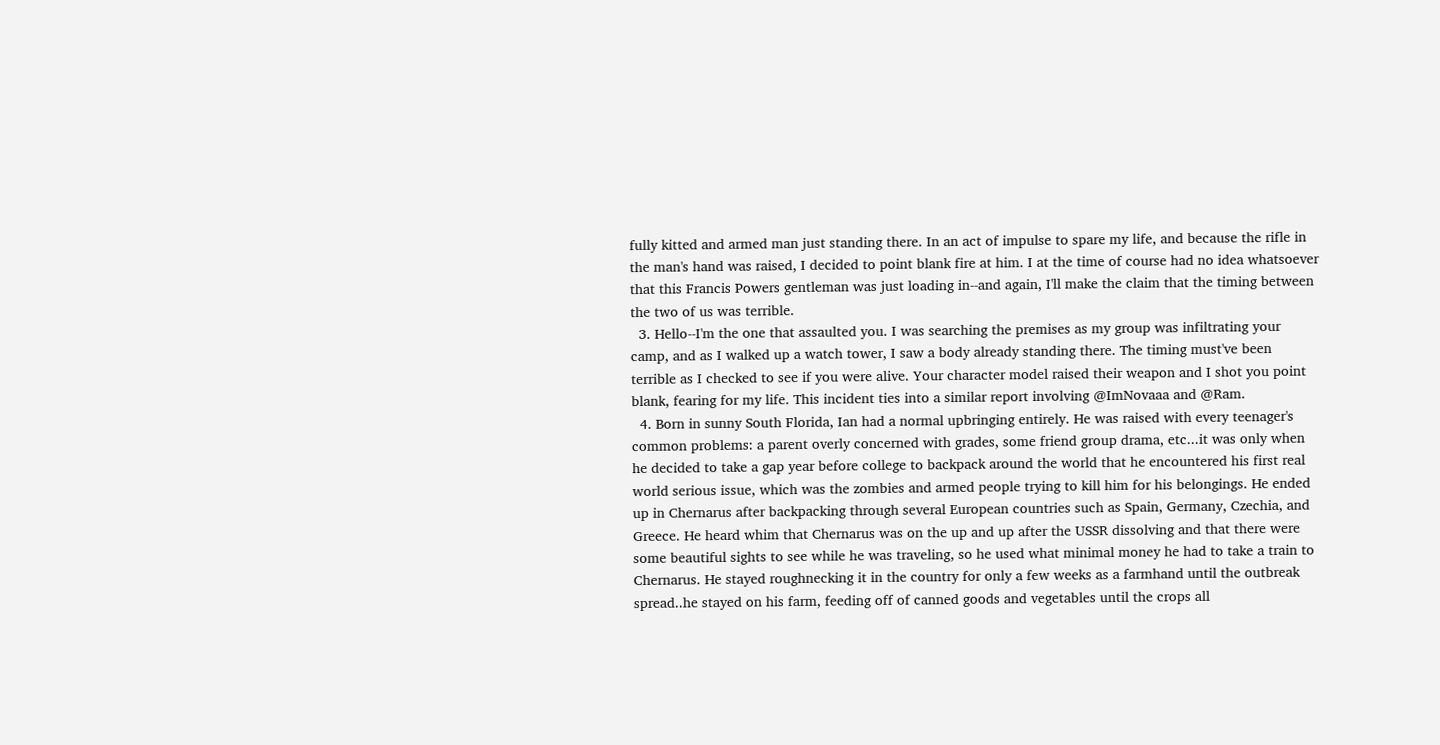fully kitted and armed man just standing there. In an act of impulse to spare my life, and because the rifle in the man's hand was raised, I decided to point blank fire at him. I at the time of course had no idea whatsoever that this Francis Powers gentleman was just loading in--and again, I'll make the claim that the timing between the two of us was terrible.
  3. Hello--I'm the one that assaulted you. I was searching the premises as my group was infiltrating your camp, and as I walked up a watch tower, I saw a body already standing there. The timing must've been terrible as I checked to see if you were alive. Your character model raised their weapon and I shot you point blank, fearing for my life. This incident ties into a similar report involving @ImNovaaa and @Ram.
  4. Born in sunny South Florida, Ian had a normal upbringing entirely. He was raised with every teenager's common problems: a parent overly concerned with grades, some friend group drama, etc...it was only when he decided to take a gap year before college to backpack around the world that he encountered his first real world serious issue, which was the zombies and armed people trying to kill him for his belongings. He ended up in Chernarus after backpacking through several European countries such as Spain, Germany, Czechia, and Greece. He heard whim that Chernarus was on the up and up after the USSR dissolving and that there were some beautiful sights to see while he was traveling, so he used what minimal money he had to take a train to Chernarus. He stayed roughnecking it in the country for only a few weeks as a farmhand until the outbreak spread..he stayed on his farm, feeding off of canned goods and vegetables until the crops all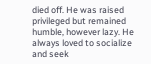died off. He was raised privileged but remained humble, however lazy. He always loved to socialize and seek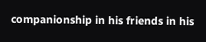companionship in his friends in his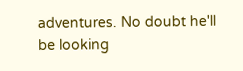adventures. No doubt he'll be looking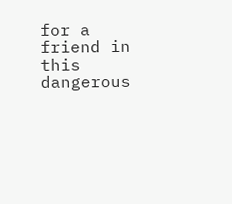for a friend in this dangerous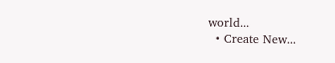world...
  • Create New...